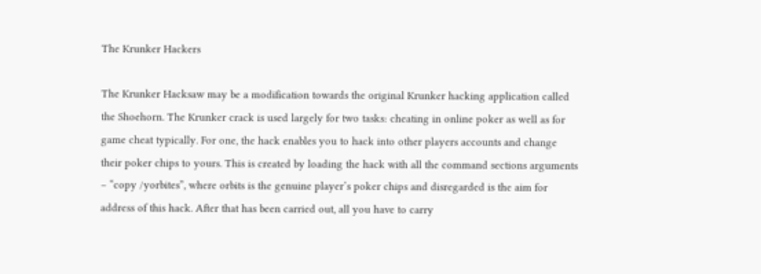The Krunker Hackers

The Krunker Hacksaw may be a modification towards the original Krunker hacking application called the Shoehorn. The Krunker crack is used largely for two tasks: cheating in online poker as well as for game cheat typically. For one, the hack enables you to hack into other players accounts and change their poker chips to yours. This is created by loading the hack with all the command sections arguments – “copy /yorbites”, where orbits is the genuine player’s poker chips and disregarded is the aim for address of this hack. After that has been carried out, all you have to carry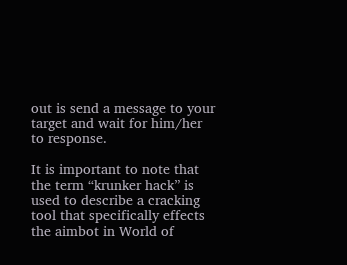out is send a message to your target and wait for him/her to response.

It is important to note that the term “krunker hack” is used to describe a cracking tool that specifically effects the aimbot in World of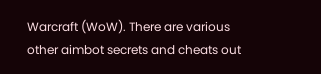Warcraft (WoW). There are various other aimbot secrets and cheats out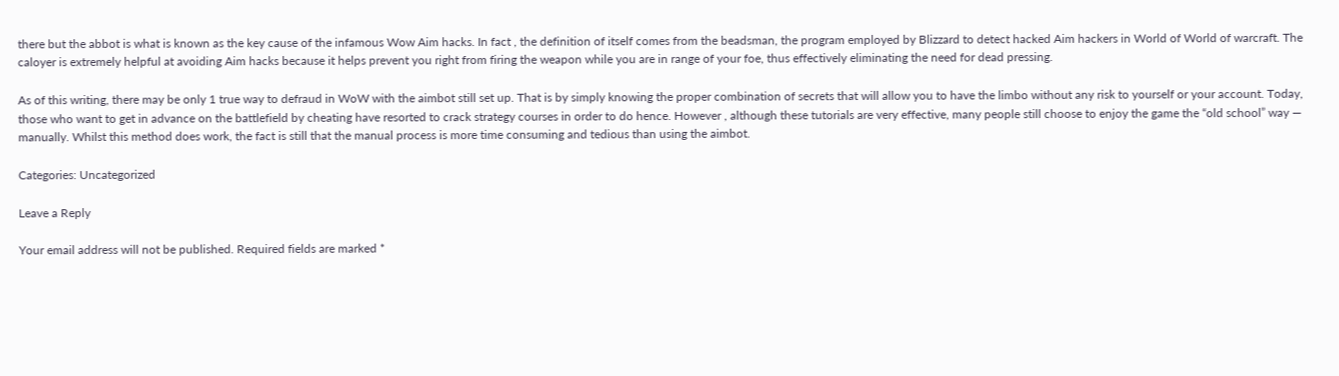there but the abbot is what is known as the key cause of the infamous Wow Aim hacks. In fact , the definition of itself comes from the beadsman, the program employed by Blizzard to detect hacked Aim hackers in World of World of warcraft. The caloyer is extremely helpful at avoiding Aim hacks because it helps prevent you right from firing the weapon while you are in range of your foe, thus effectively eliminating the need for dead pressing.

As of this writing, there may be only 1 true way to defraud in WoW with the aimbot still set up. That is by simply knowing the proper combination of secrets that will allow you to have the limbo without any risk to yourself or your account. Today, those who want to get in advance on the battlefield by cheating have resorted to crack strategy courses in order to do hence. However , although these tutorials are very effective, many people still choose to enjoy the game the “old school” way — manually. Whilst this method does work, the fact is still that the manual process is more time consuming and tedious than using the aimbot.

Categories: Uncategorized

Leave a Reply

Your email address will not be published. Required fields are marked *